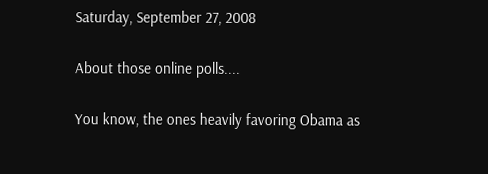Saturday, September 27, 2008

About those online polls....

You know, the ones heavily favoring Obama as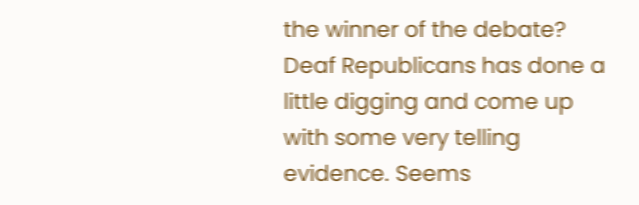the winner of the debate? Deaf Republicans has done a little digging and come up with some very telling evidence. Seems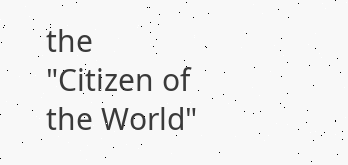the "Citizen of the World"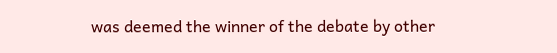was deemed the winner of the debate by other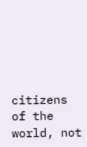citizens of the world, not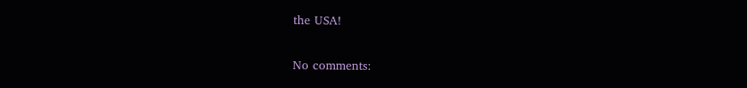the USA!

No comments: